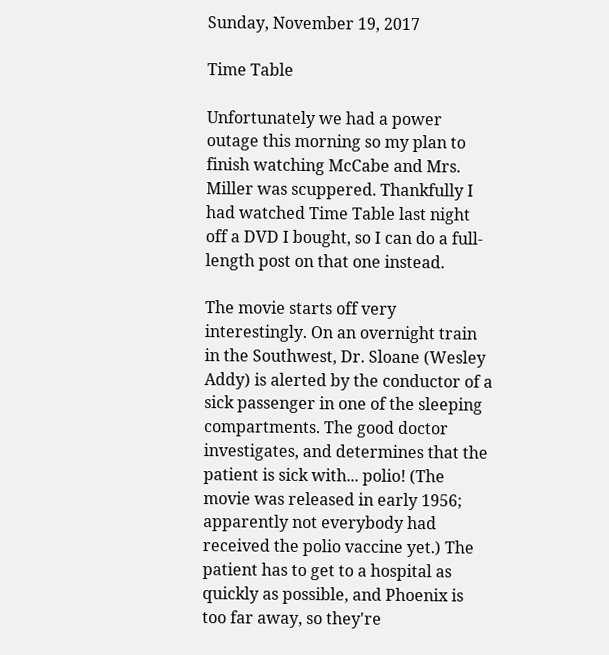Sunday, November 19, 2017

Time Table

Unfortunately we had a power outage this morning so my plan to finish watching McCabe and Mrs. Miller was scuppered. Thankfully I had watched Time Table last night off a DVD I bought, so I can do a full-length post on that one instead.

The movie starts off very interestingly. On an overnight train in the Southwest, Dr. Sloane (Wesley Addy) is alerted by the conductor of a sick passenger in one of the sleeping compartments. The good doctor investigates, and determines that the patient is sick with... polio! (The movie was released in early 1956; apparently not everybody had received the polio vaccine yet.) The patient has to get to a hospital as quickly as possible, and Phoenix is too far away, so they're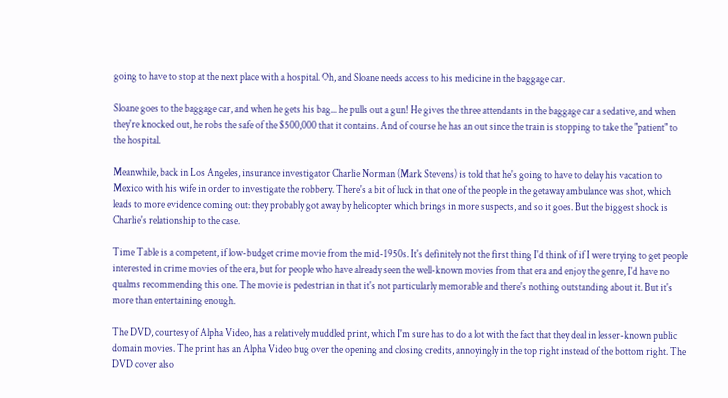going to have to stop at the next place with a hospital. Oh, and Sloane needs access to his medicine in the baggage car.

Sloane goes to the baggage car, and when he gets his bag... he pulls out a gun! He gives the three attendants in the baggage car a sedative, and when they're knocked out, he robs the safe of the $500,000 that it contains. And of course he has an out since the train is stopping to take the "patient" to the hospital.

Meanwhile, back in Los Angeles, insurance investigator Charlie Norman (Mark Stevens) is told that he's going to have to delay his vacation to Mexico with his wife in order to investigate the robbery. There's a bit of luck in that one of the people in the getaway ambulance was shot, which leads to more evidence coming out: they probably got away by helicopter which brings in more suspects, and so it goes. But the biggest shock is Charlie's relationship to the case.

Time Table is a competent, if low-budget crime movie from the mid-1950s. It's definitely not the first thing I'd think of if I were trying to get people interested in crime movies of the era, but for people who have already seen the well-known movies from that era and enjoy the genre, I'd have no qualms recommending this one. The movie is pedestrian in that it's not particularly memorable and there's nothing outstanding about it. But it's more than entertaining enough.

The DVD, courtesy of Alpha Video, has a relatively muddled print, which I'm sure has to do a lot with the fact that they deal in lesser-known public domain movies. The print has an Alpha Video bug over the opening and closing credits, annoyingly in the top right instead of the bottom right. The DVD cover also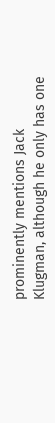prominently mentions Jack Klugman, although he only has one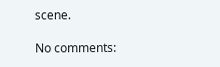scene.

No comments: